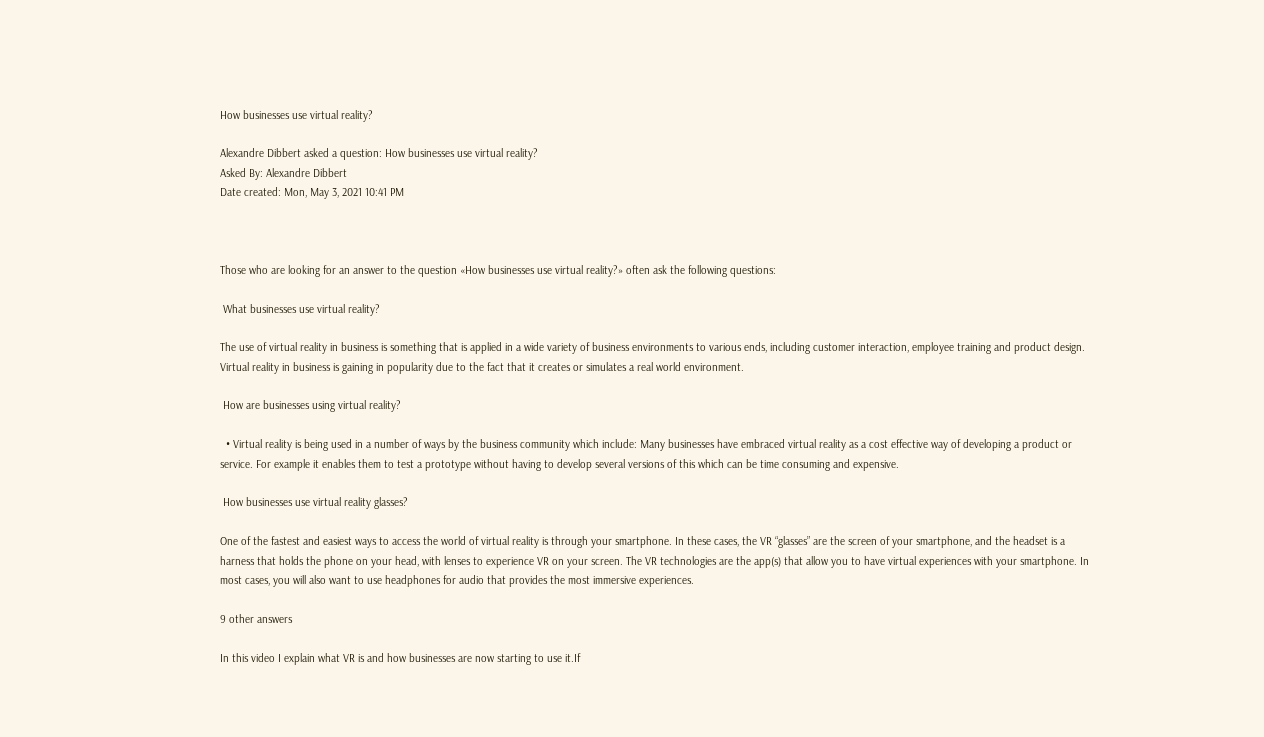How businesses use virtual reality?

Alexandre Dibbert asked a question: How businesses use virtual reality?
Asked By: Alexandre Dibbert
Date created: Mon, May 3, 2021 10:41 PM



Those who are looking for an answer to the question «How businesses use virtual reality?» often ask the following questions:

 What businesses use virtual reality?

The use of virtual reality in business is something that is applied in a wide variety of business environments to various ends, including customer interaction, employee training and product design. Virtual reality in business is gaining in popularity due to the fact that it creates or simulates a real world environment.

 How are businesses using virtual reality?

  • Virtual reality is being used in a number of ways by the business community which include: Many businesses have embraced virtual reality as a cost effective way of developing a product or service. For example it enables them to test a prototype without having to develop several versions of this which can be time consuming and expensive.

 How businesses use virtual reality glasses?

One of the fastest and easiest ways to access the world of virtual reality is through your smartphone. In these cases, the VR “glasses” are the screen of your smartphone, and the headset is a harness that holds the phone on your head, with lenses to experience VR on your screen. The VR technologies are the app(s) that allow you to have virtual experiences with your smartphone. In most cases, you will also want to use headphones for audio that provides the most immersive experiences.

9 other answers

In this video I explain what VR is and how businesses are now starting to use it.If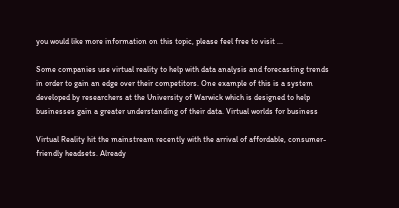you would like more information on this topic, please feel free to visit ...

Some companies use virtual reality to help with data analysis and forecasting trends in order to gain an edge over their competitors. One example of this is a system developed by researchers at the University of Warwick which is designed to help businesses gain a greater understanding of their data. Virtual worlds for business

Virtual Reality hit the mainstream recently with the arrival of affordable, consumer-friendly headsets. Already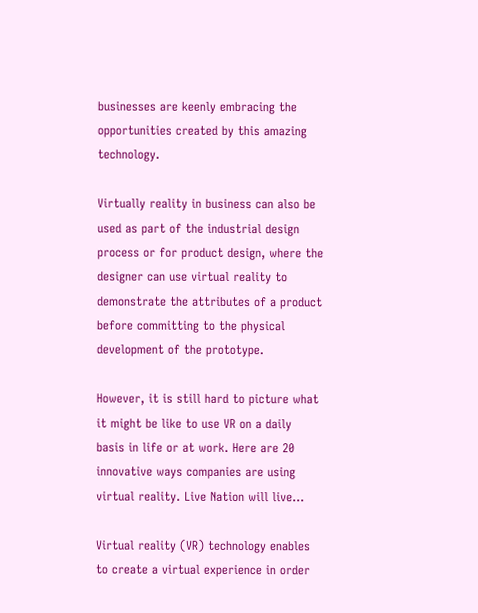businesses are keenly embracing the opportunities created by this amazing technology.

Virtually reality in business can also be used as part of the industrial design process or for product design, where the designer can use virtual reality to demonstrate the attributes of a product before committing to the physical development of the prototype.

However, it is still hard to picture what it might be like to use VR on a daily basis in life or at work. Here are 20 innovative ways companies are using virtual reality. Live Nation will live...

Virtual reality (VR) technology enables to create a virtual experience in order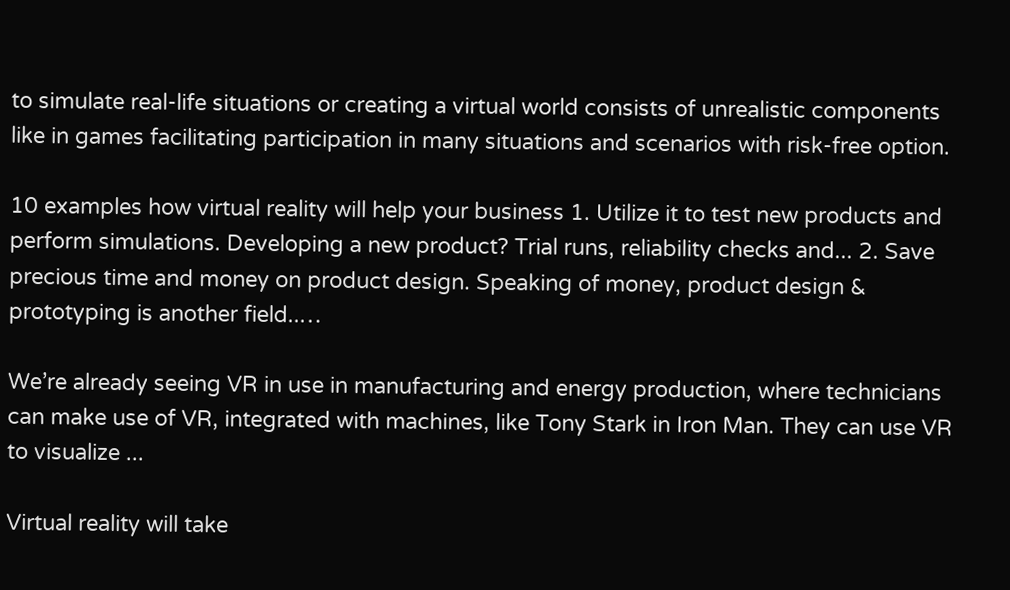to simulate real-life situations or creating a virtual world consists of unrealistic components like in games facilitating participation in many situations and scenarios with risk-free option.

10 examples how virtual reality will help your business 1. Utilize it to test new products and perform simulations. Developing a new product? Trial runs, reliability checks and... 2. Save precious time and money on product design. Speaking of money, product design & prototyping is another field..…

We’re already seeing VR in use in manufacturing and energy production, where technicians can make use of VR, integrated with machines, like Tony Stark in Iron Man. They can use VR to visualize ...

Virtual reality will take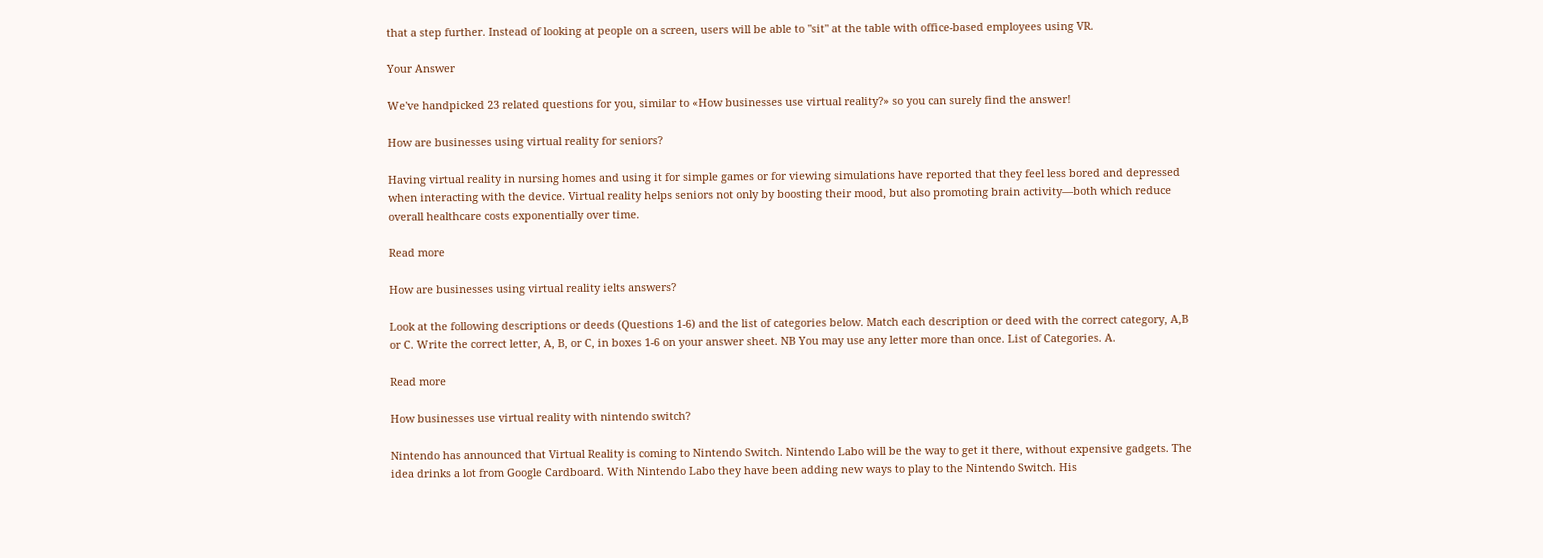that a step further. Instead of looking at people on a screen, users will be able to "sit" at the table with office-based employees using VR.

Your Answer

We've handpicked 23 related questions for you, similar to «How businesses use virtual reality?» so you can surely find the answer!

How are businesses using virtual reality for seniors?

Having virtual reality in nursing homes and using it for simple games or for viewing simulations have reported that they feel less bored and depressed when interacting with the device. Virtual reality helps seniors not only by boosting their mood, but also promoting brain activity—both which reduce overall healthcare costs exponentially over time.

Read more

How are businesses using virtual reality ielts answers?

Look at the following descriptions or deeds (Questions 1-6) and the list of categories below. Match each description or deed with the correct category, A,B or C. Write the correct letter, A, B, or C, in boxes 1-6 on your answer sheet. NB You may use any letter more than once. List of Categories. A.

Read more

How businesses use virtual reality with nintendo switch?

Nintendo has announced that Virtual Reality is coming to Nintendo Switch. Nintendo Labo will be the way to get it there, without expensive gadgets. The idea drinks a lot from Google Cardboard. With Nintendo Labo they have been adding new ways to play to the Nintendo Switch. His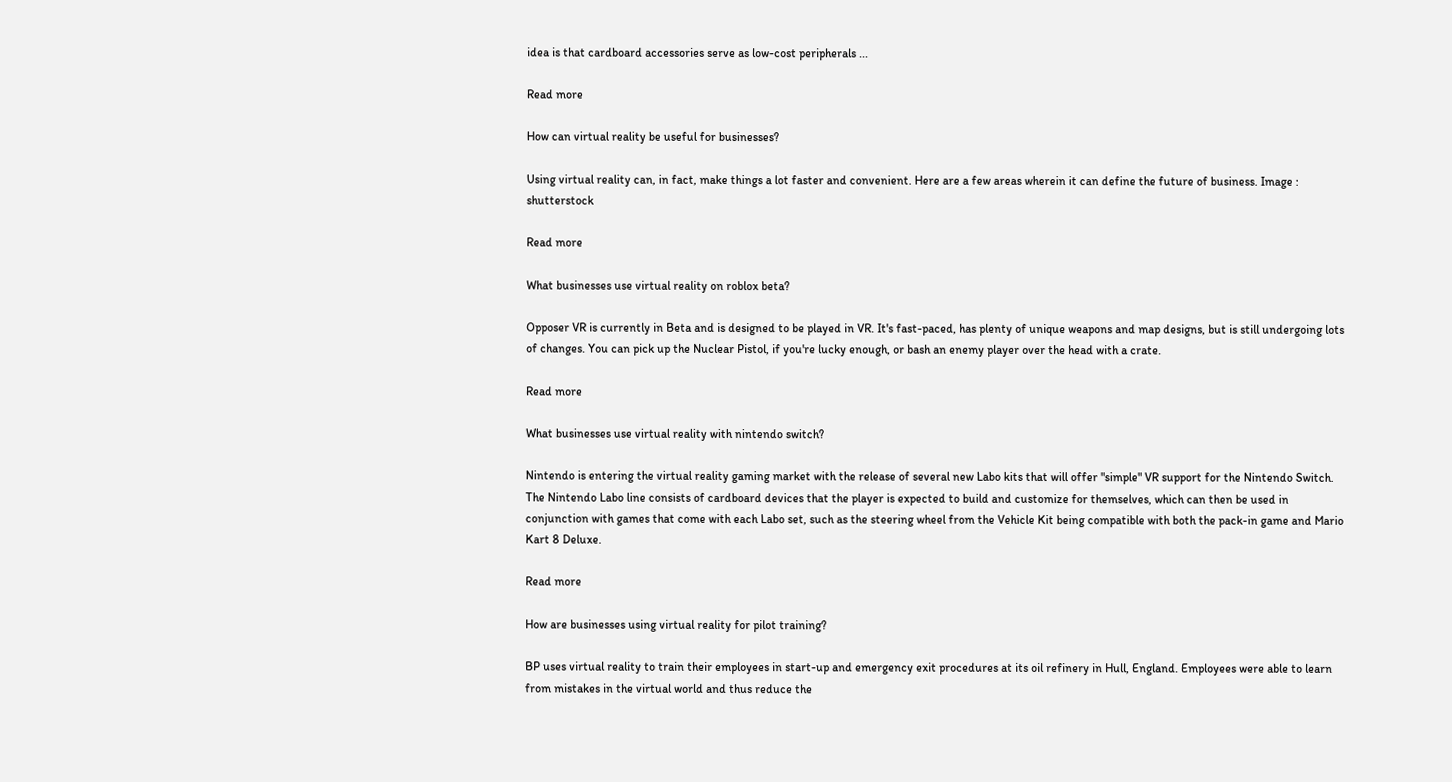idea is that cardboard accessories serve as low-cost peripherals ...

Read more

How can virtual reality be useful for businesses?

Using virtual reality can, in fact, make things a lot faster and convenient. Here are a few areas wherein it can define the future of business. Image : shutterstock

Read more

What businesses use virtual reality on roblox beta?

Opposer VR is currently in Beta and is designed to be played in VR. It's fast-paced, has plenty of unique weapons and map designs, but is still undergoing lots of changes. You can pick up the Nuclear Pistol, if you're lucky enough, or bash an enemy player over the head with a crate.

Read more

What businesses use virtual reality with nintendo switch?

Nintendo is entering the virtual reality gaming market with the release of several new Labo kits that will offer "simple" VR support for the Nintendo Switch. The Nintendo Labo line consists of cardboard devices that the player is expected to build and customize for themselves, which can then be used in conjunction with games that come with each Labo set, such as the steering wheel from the Vehicle Kit being compatible with both the pack-in game and Mario Kart 8 Deluxe.

Read more

How are businesses using virtual reality for pilot training?

BP uses virtual reality to train their employees in start-up and emergency exit procedures at its oil refinery in Hull, England. Employees were able to learn from mistakes in the virtual world and thus reduce the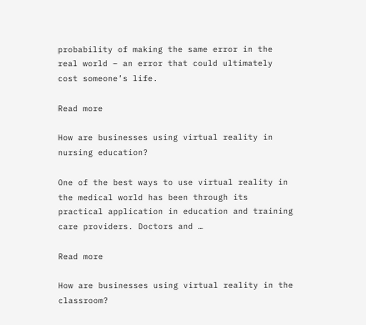probability of making the same error in the real world – an error that could ultimately cost someone’s life.

Read more

How are businesses using virtual reality in nursing education?

One of the best ways to use virtual reality in the medical world has been through its practical application in education and training care providers. Doctors and …

Read more

How are businesses using virtual reality in the classroom?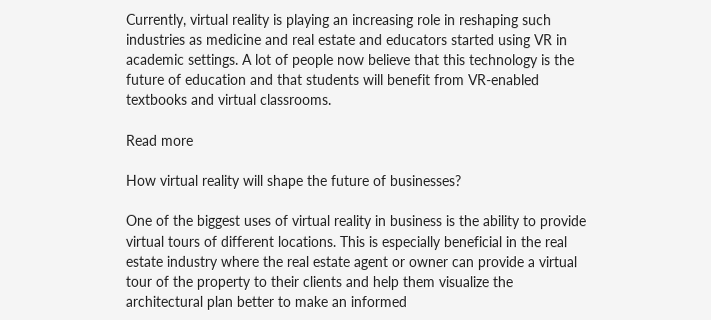Currently, virtual reality is playing an increasing role in reshaping such industries as medicine and real estate and educators started using VR in academic settings. A lot of people now believe that this technology is the future of education and that students will benefit from VR-enabled textbooks and virtual classrooms.

Read more

How virtual reality will shape the future of businesses?

One of the biggest uses of virtual reality in business is the ability to provide virtual tours of different locations. This is especially beneficial in the real estate industry where the real estate agent or owner can provide a virtual tour of the property to their clients and help them visualize the architectural plan better to make an informed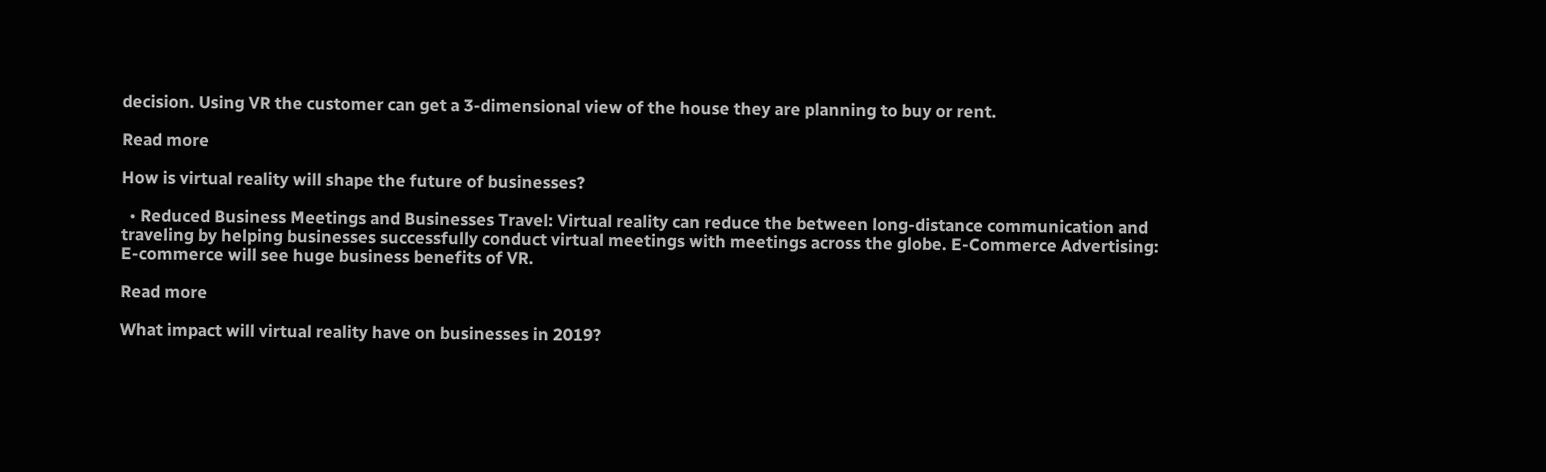decision. Using VR the customer can get a 3-dimensional view of the house they are planning to buy or rent.

Read more

How is virtual reality will shape the future of businesses?

  • Reduced Business Meetings and Businesses Travel: Virtual reality can reduce the between long-distance communication and traveling by helping businesses successfully conduct virtual meetings with meetings across the globe. E-Commerce Advertising: E-commerce will see huge business benefits of VR.

Read more

What impact will virtual reality have on businesses in 2019?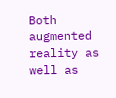Both augmented reality as well as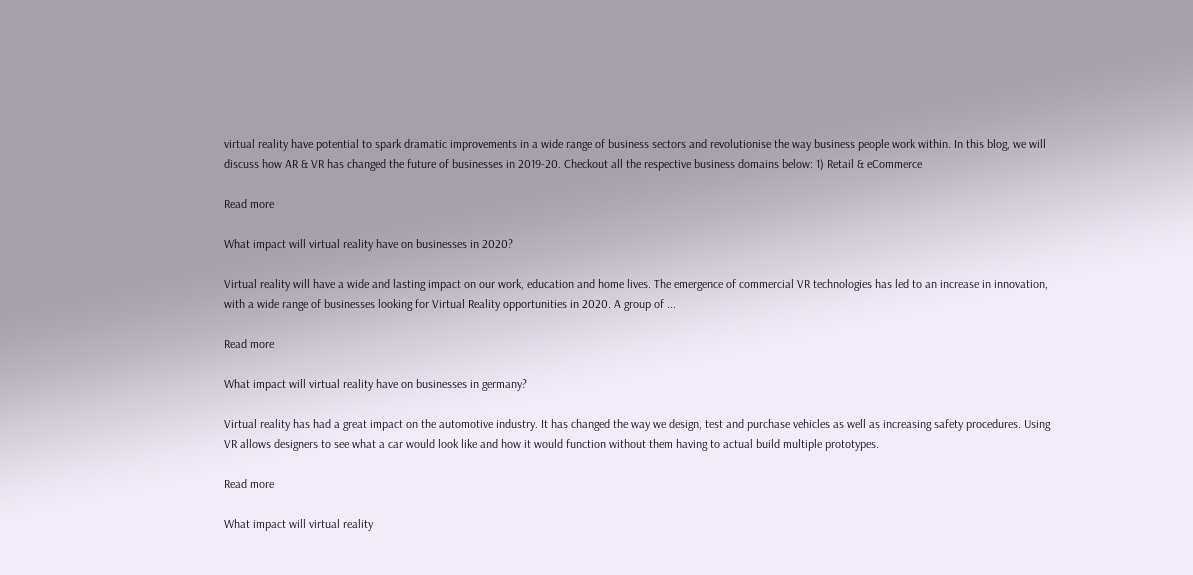virtual reality have potential to spark dramatic improvements in a wide range of business sectors and revolutionise the way business people work within. In this blog, we will discuss how AR & VR has changed the future of businesses in 2019-20. Checkout all the respective business domains below: 1) Retail & eCommerce

Read more

What impact will virtual reality have on businesses in 2020?

Virtual reality will have a wide and lasting impact on our work, education and home lives. The emergence of commercial VR technologies has led to an increase in innovation, with a wide range of businesses looking for Virtual Reality opportunities in 2020. A group of ...

Read more

What impact will virtual reality have on businesses in germany?

Virtual reality has had a great impact on the automotive industry. It has changed the way we design, test and purchase vehicles as well as increasing safety procedures. Using VR allows designers to see what a car would look like and how it would function without them having to actual build multiple prototypes.

Read more

What impact will virtual reality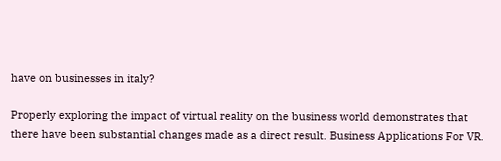have on businesses in italy?

Properly exploring the impact of virtual reality on the business world demonstrates that there have been substantial changes made as a direct result. Business Applications For VR.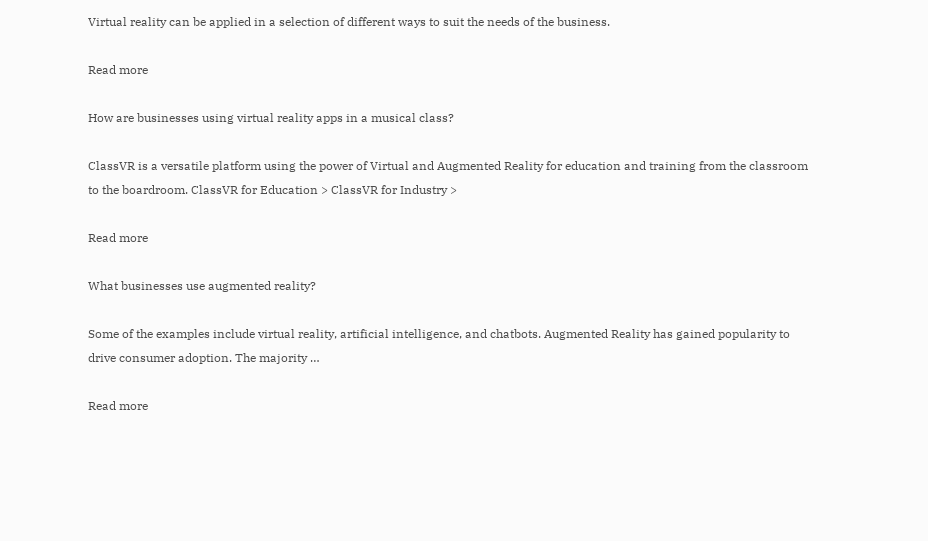Virtual reality can be applied in a selection of different ways to suit the needs of the business.

Read more

How are businesses using virtual reality apps in a musical class?

ClassVR is a versatile platform using the power of Virtual and Augmented Reality for education and training from the classroom to the boardroom. ClassVR for Education > ClassVR for Industry >

Read more

What businesses use augmented reality?

Some of the examples include virtual reality, artificial intelligence, and chatbots. Augmented Reality has gained popularity to drive consumer adoption. The majority …

Read more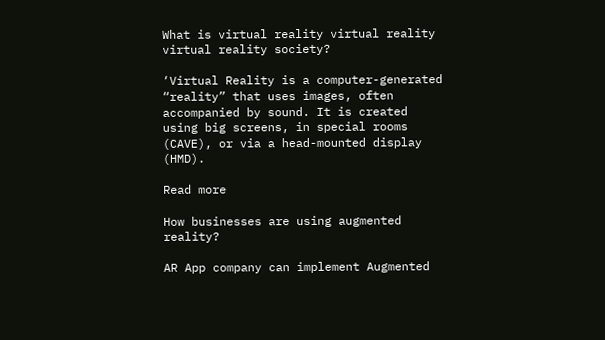What is virtual reality virtual reality virtual reality society?

‘Virtual Reality is a computer-generated “reality” that uses images, often accompanied by sound. It is created using big screens, in special rooms (CAVE), or via a head-mounted display (HMD).

Read more

How businesses are using augmented reality?

AR App company can implement Augmented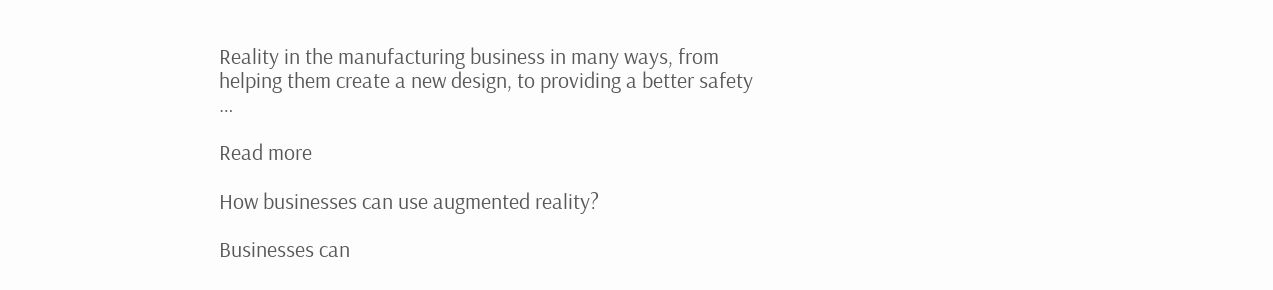Reality in the manufacturing business in many ways, from helping them create a new design, to providing a better safety …

Read more

How businesses can use augmented reality?

Businesses can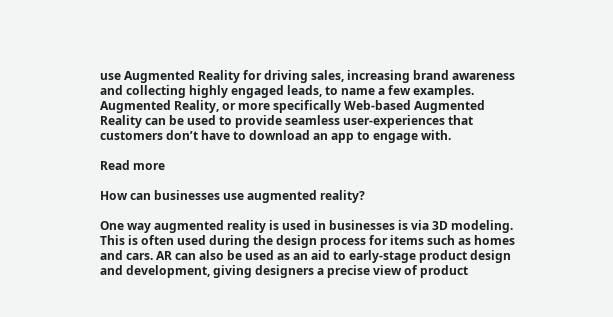use Augmented Reality for driving sales, increasing brand awareness and collecting highly engaged leads, to name a few examples. Augmented Reality, or more specifically Web-based Augmented Reality can be used to provide seamless user-experiences that customers don’t have to download an app to engage with.

Read more

How can businesses use augmented reality?

One way augmented reality is used in businesses is via 3D modeling. This is often used during the design process for items such as homes and cars. AR can also be used as an aid to early-stage product design and development, giving designers a precise view of product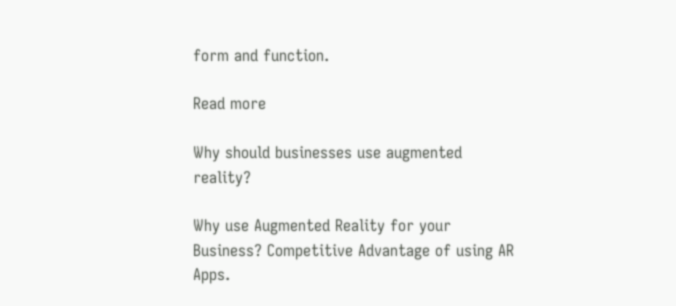form and function.

Read more

Why should businesses use augmented reality?

Why use Augmented Reality for your Business? Competitive Advantage of using AR Apps.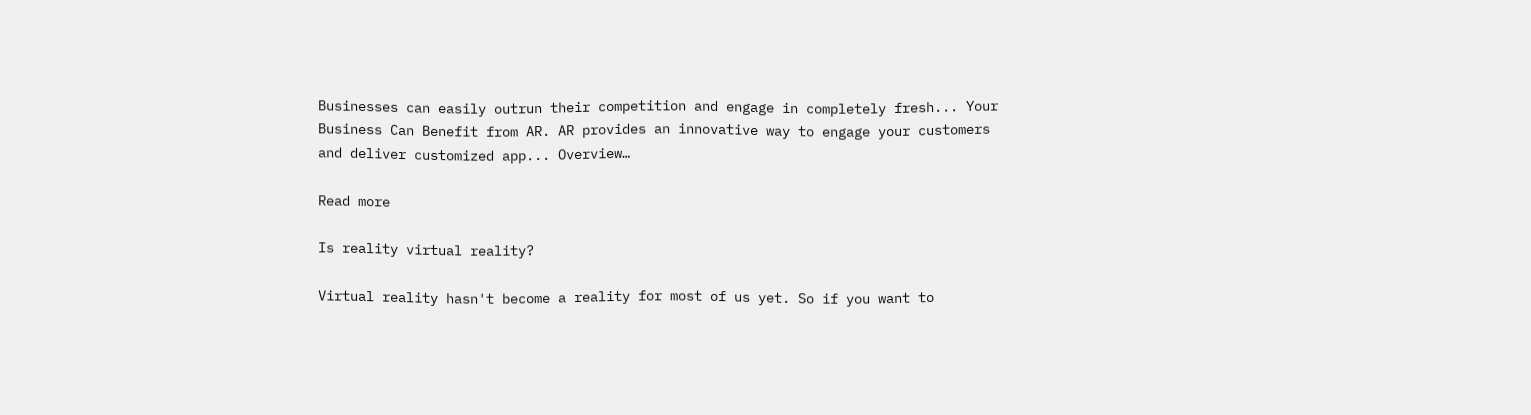Businesses can easily outrun their competition and engage in completely fresh... Your Business Can Benefit from AR. AR provides an innovative way to engage your customers and deliver customized app... Overview…

Read more

Is reality virtual reality?

Virtual reality hasn't become a reality for most of us yet. So if you want to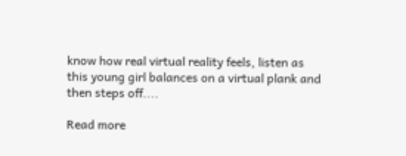know how real virtual reality feels, listen as this young girl balances on a virtual plank and then steps off....

Read more